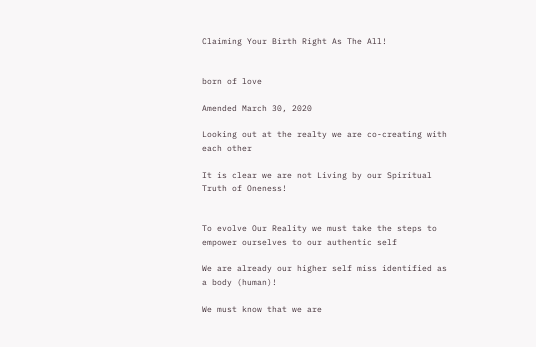Claiming Your Birth Right As The All!


born of love

Amended March 30, 2020

Looking out at the realty we are co-creating with each other

It is clear we are not Living by our Spiritual Truth of Oneness!


To evolve Our Reality we must take the steps to empower ourselves to our authentic self

We are already our higher self miss identified as a body (human)!

We must know that we are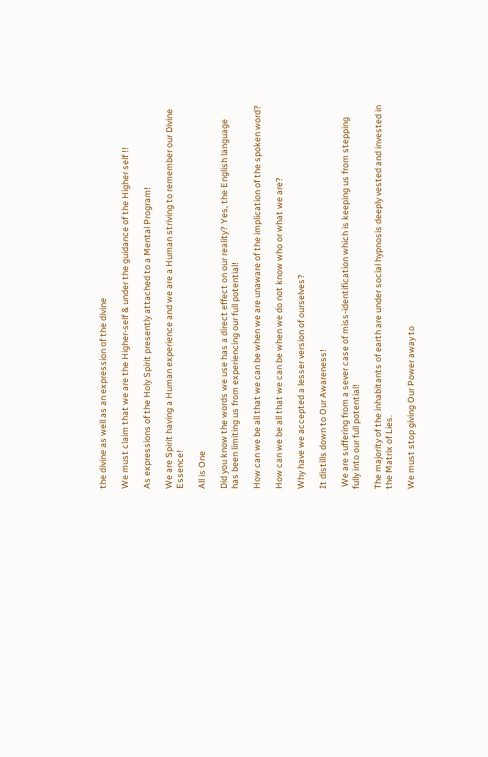the divine as well as an expression of the divine

We must claim that we are the Higher-self & under the guidance of the Higher self !!

As expressions of the Holy Spirit presently attached to a Mental Program!

We are Spirit having a Human experience and we are a Human striving to remember our Divine Essence!

All is One

Did you know the words we use has a direct effect on our reality? Yes, the English language has been limiting us from experiencing our full potential!

How can we be all that we can be when we are unaware of the implication of the spoken word?

How can we be all that we can be when we do not know who or what we are?

Why have we accepted a lesser version of ourselves?

It distills down to Our Awareness!

 We are suffering from a sever case of miss-identification which is keeping us from stepping fully into our full potential!

The majority of the inhabitants of earth are under social hypnosis deeply vested and invested in the Matrix of Lies.

We must stop giving Our Power away to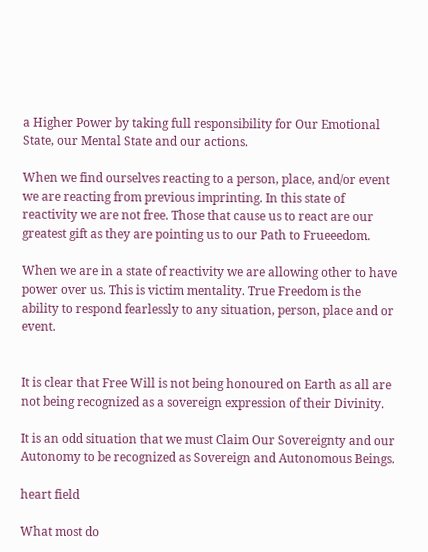a Higher Power by taking full responsibility for Our Emotional State, our Mental State and our actions.

When we find ourselves reacting to a person, place, and/or event we are reacting from previous imprinting. In this state of reactivity we are not free. Those that cause us to react are our greatest gift as they are pointing us to our Path to Frueeedom.

When we are in a state of reactivity we are allowing other to have power over us. This is victim mentality. True Freedom is the ability to respond fearlessly to any situation, person, place and or event.


It is clear that Free Will is not being honoured on Earth as all are not being recognized as a sovereign expression of their Divinity.

It is an odd situation that we must Claim Our Sovereignty and our Autonomy to be recognized as Sovereign and Autonomous Beings.

heart field

What most do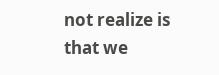not realize is that we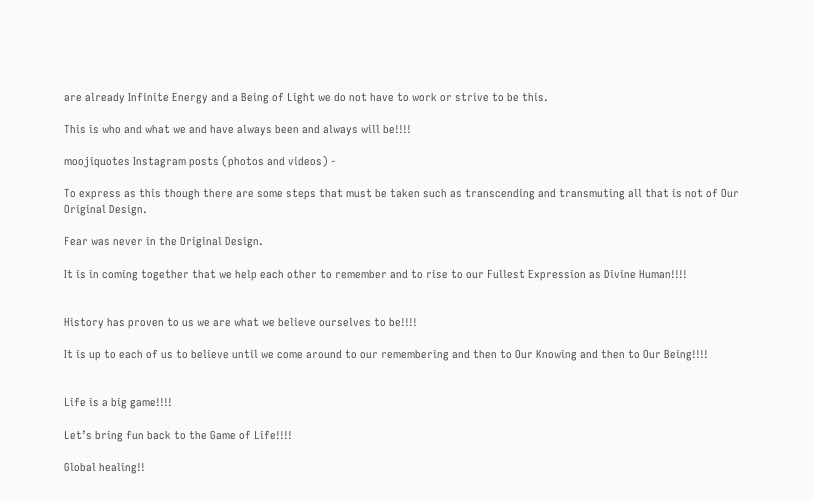are already Infinite Energy and a Being of Light we do not have to work or strive to be this.

This is who and what we and have always been and always will be!!!!

moojiquotes Instagram posts (photos and videos) -

To express as this though there are some steps that must be taken such as transcending and transmuting all that is not of Our Original Design.

Fear was never in the Original Design.

It is in coming together that we help each other to remember and to rise to our Fullest Expression as Divine Human!!!!


History has proven to us we are what we believe ourselves to be!!!!

It is up to each of us to believe until we come around to our remembering and then to Our Knowing and then to Our Being!!!!


Life is a big game!!!!

Let’s bring fun back to the Game of Life!!!!

Global healing!!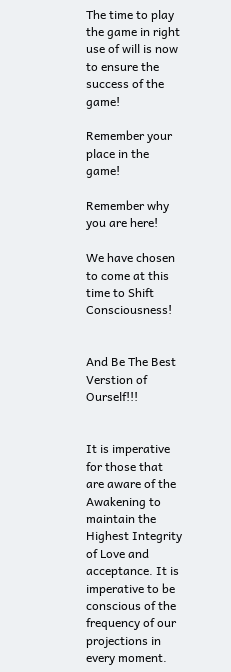The time to play the game in right use of will is now to ensure the success of the game!

Remember your place in the game!

Remember why you are here!

We have chosen to come at this time to Shift Consciousness!


And Be The Best Verstion of Ourself!!!


It is imperative for those that are aware of the Awakening to maintain the Highest Integrity of Love and acceptance. It is imperative to be conscious of the frequency of our projections in every moment.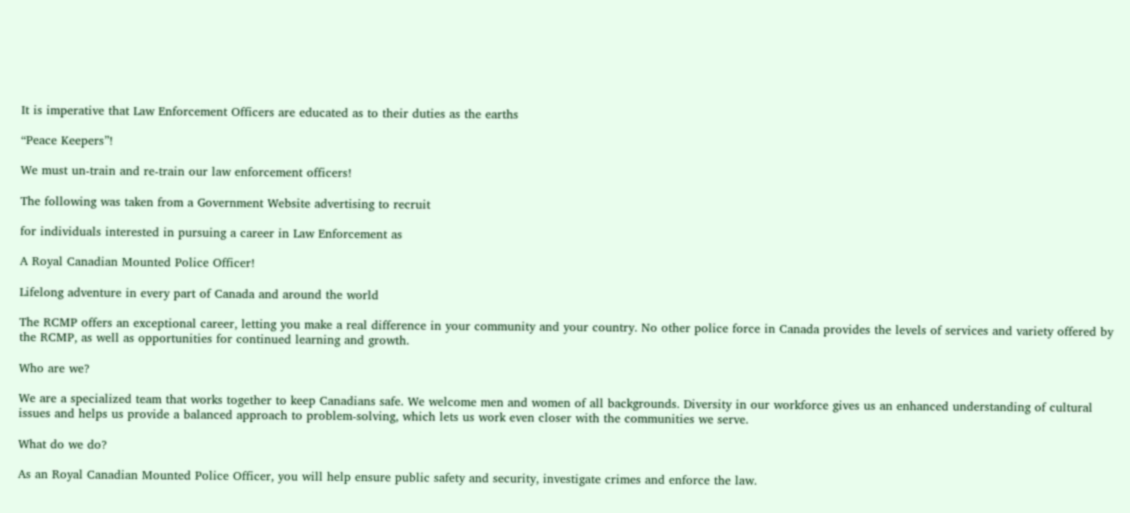It is imperative that Law Enforcement Officers are educated as to their duties as the earths

“Peace Keepers”!

We must un-train and re-train our law enforcement officers!

The following was taken from a Government Website advertising to recruit

for individuals interested in pursuing a career in Law Enforcement as

A Royal Canadian Mounted Police Officer!

Lifelong adventure in every part of Canada and around the world

The RCMP offers an exceptional career, letting you make a real difference in your community and your country. No other police force in Canada provides the levels of services and variety offered by the RCMP, as well as opportunities for continued learning and growth.

Who are we?

We are a specialized team that works together to keep Canadians safe. We welcome men and women of all backgrounds. Diversity in our workforce gives us an enhanced understanding of cultural issues and helps us provide a balanced approach to problem-solving, which lets us work even closer with the communities we serve.

What do we do?

As an Royal Canadian Mounted Police Officer, you will help ensure public safety and security, investigate crimes and enforce the law.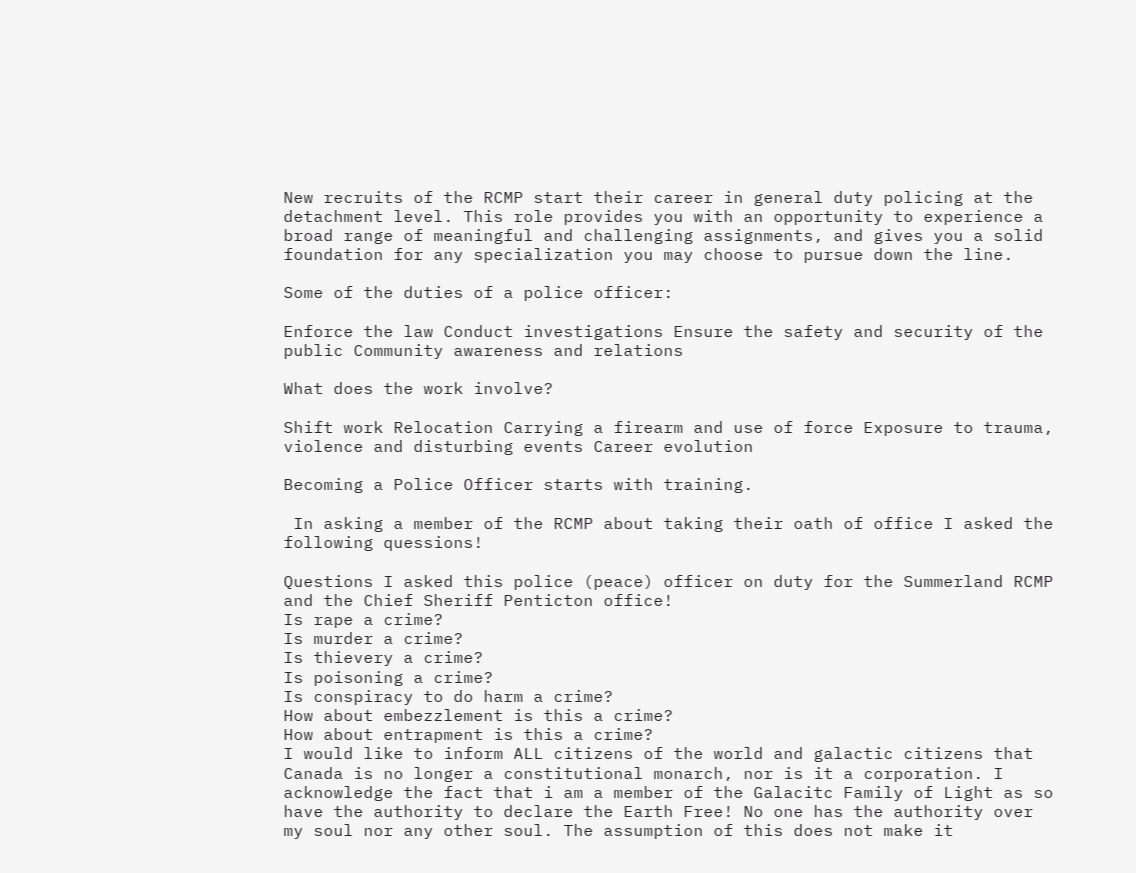New recruits of the RCMP start their career in general duty policing at the detachment level. This role provides you with an opportunity to experience a broad range of meaningful and challenging assignments, and gives you a solid foundation for any specialization you may choose to pursue down the line.

Some of the duties of a police officer:

Enforce the law Conduct investigations Ensure the safety and security of the public Community awareness and relations

What does the work involve?

Shift work Relocation Carrying a firearm and use of force Exposure to trauma, violence and disturbing events Career evolution

Becoming a Police Officer starts with training.

 In asking a member of the RCMP about taking their oath of office I asked the following quessions!

Questions I asked this police (peace) officer on duty for the Summerland RCMP and the Chief Sheriff Penticton office!
Is rape a crime?
Is murder a crime?
Is thievery a crime?
Is poisoning a crime?
Is conspiracy to do harm a crime?
How about embezzlement is this a crime?
How about entrapment is this a crime?
I would like to inform ALL citizens of the world and galactic citizens that Canada is no longer a constitutional monarch, nor is it a corporation. I acknowledge the fact that i am a member of the Galacitc Family of Light as so have the authority to declare the Earth Free! No one has the authority over my soul nor any other soul. The assumption of this does not make it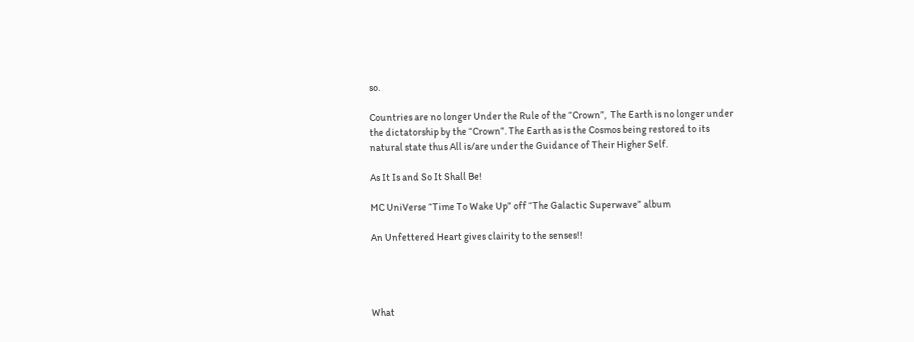so.

Countries are no longer Under the Rule of the “Crown”,  The Earth is no longer under the dictatorship by the “Crown”. The Earth as is the Cosmos being restored to its natural state thus All is/are under the Guidance of Their Higher Self.

As It Is and So It Shall Be!

MC UniVerse “Time To Wake Up” off “The Galactic Superwave” album

An Unfettered Heart gives clairity to the senses!!




What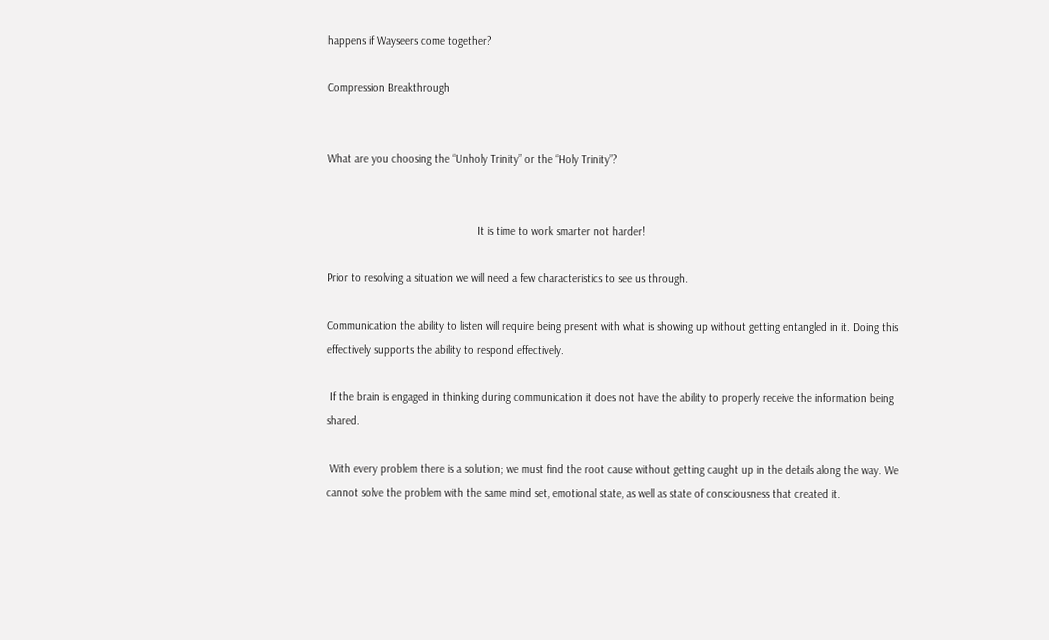happens if Wayseers come together?

Compression Breakthrough


What are you choosing the “Unholy Trinity” or the “Holy Trinity”?


                                                  It is time to work smarter not harder!

Prior to resolving a situation we will need a few characteristics to see us through.

Communication the ability to listen will require being present with what is showing up without getting entangled in it. Doing this effectively supports the ability to respond effectively.

 If the brain is engaged in thinking during communication it does not have the ability to properly receive the information being shared.

 With every problem there is a solution; we must find the root cause without getting caught up in the details along the way. We cannot solve the problem with the same mind set, emotional state, as well as state of consciousness that created it.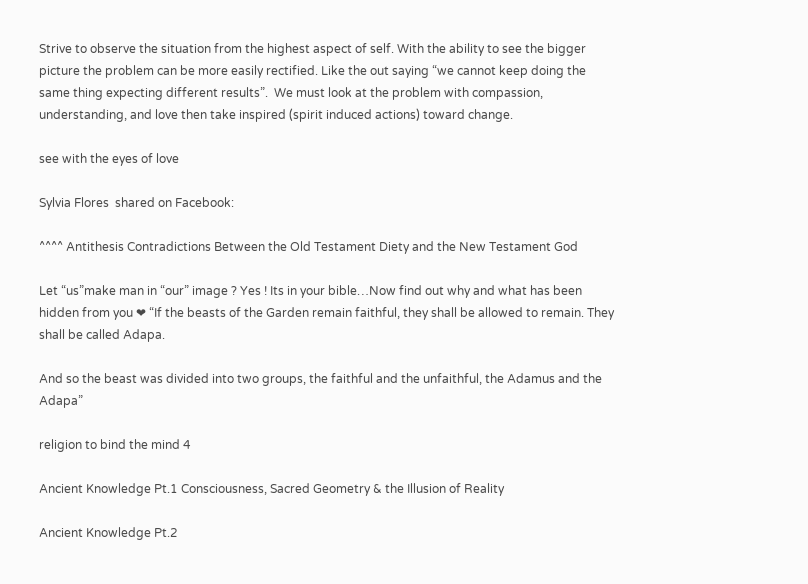Strive to observe the situation from the highest aspect of self. With the ability to see the bigger picture the problem can be more easily rectified. Like the out saying “we cannot keep doing the same thing expecting different results”.  We must look at the problem with compassion, understanding, and love then take inspired (spirit induced actions) toward change.

see with the eyes of love

Sylvia Flores  shared on Facebook:

^^^^ Antithesis Contradictions Between the Old Testament Diety and the New Testament God

Let “us”make man in “our” image ? Yes ! Its in your bible…Now find out why and what has been hidden from you ❤ “If the beasts of the Garden remain faithful, they shall be allowed to remain. They shall be called Adapa.

And so the beast was divided into two groups, the faithful and the unfaithful, the Adamus and the Adapa”

religion to bind the mind 4

Ancient Knowledge Pt.1 Consciousness, Sacred Geometry & the Illusion of Reality

Ancient Knowledge Pt.2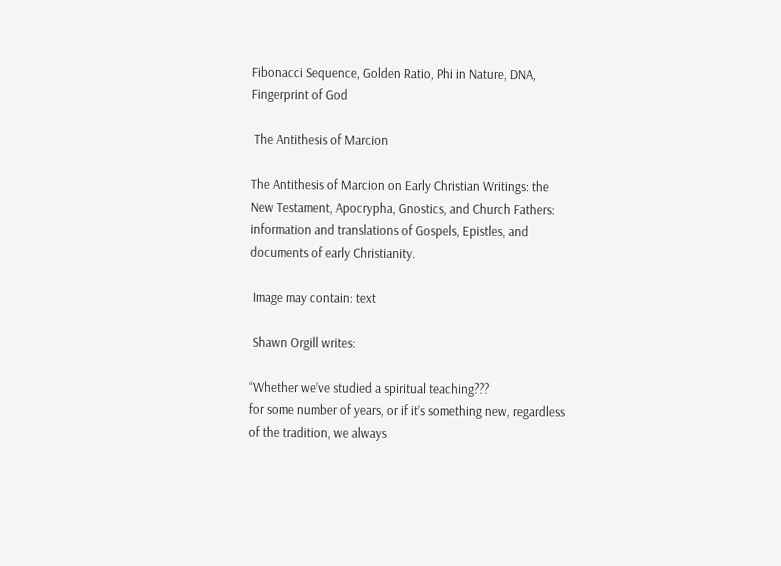Fibonacci Sequence, Golden Ratio, Phi in Nature, DNA, Fingerprint of God

 The Antithesis of Marcion

The Antithesis of Marcion on Early Christian Writings: the New Testament, Apocrypha, Gnostics, and Church Fathers: information and translations of Gospels, Epistles, and documents of early Christianity.

 Image may contain: text

 Shawn Orgill writes:

“Whether we’ve studied a spiritual teaching???
for some number of years, or if it’s something new, regardless of the tradition, we always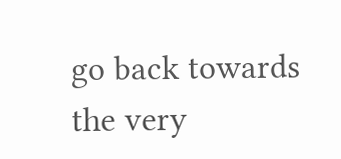go back towards the very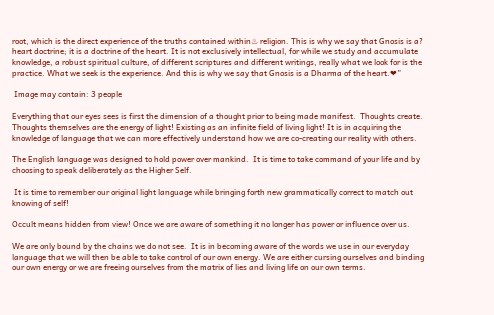root, which is the direct experience of the truths contained within♨ religion. This is why we say that Gnosis is a? heart doctrine; it is a doctrine of the heart. It is not exclusively intellectual, for while we study and accumulate knowledge, a robust spiritual culture, of different scriptures and different writings, really what we look for is the practice. What we seek is the experience. And this is why we say that Gnosis is a Dharma of the heart.❤”

 Image may contain: 3 people

Everything that our eyes sees is first the dimension of a thought prior to being made manifest.  Thoughts create. Thoughts themselves are the energy of light! Existing as an infinite field of living light! It is in acquiring the knowledge of language that we can more effectively understand how we are co-creating our reality with others.

The English language was designed to hold power over mankind.  It is time to take command of your life and by choosing to speak deliberately as the Higher Self.

 It is time to remember our original light language while bringing forth new grammatically correct to match out knowing of self!

Occult means hidden from view! Once we are aware of something it no longer has power or influence over us.

We are only bound by the chains we do not see.  It is in becoming aware of the words we use in our everyday language that we will then be able to take control of our own energy. We are either cursing ourselves and binding our own energy or we are freeing ourselves from the matrix of lies and living life on our own terms.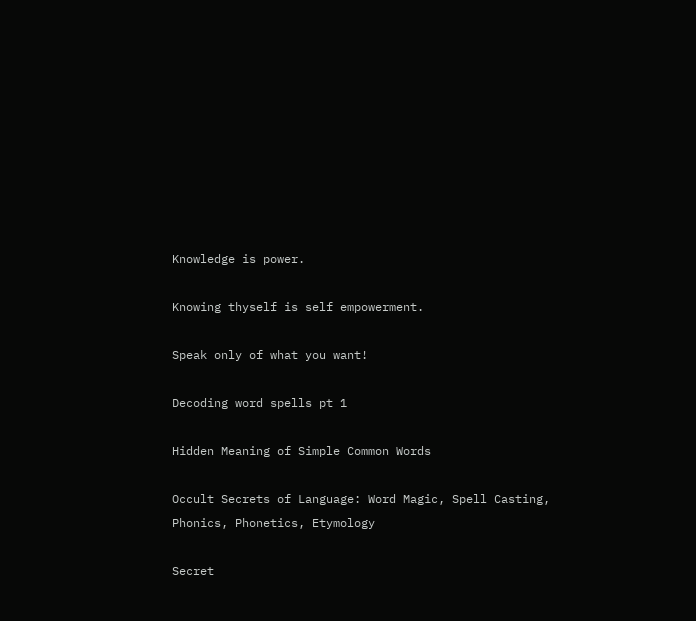Knowledge is power.

Knowing thyself is self empowerment.

Speak only of what you want!

Decoding word spells pt 1

Hidden Meaning of Simple Common Words

Occult Secrets of Language: Word Magic, Spell Casting, Phonics, Phonetics, Etymology

Secret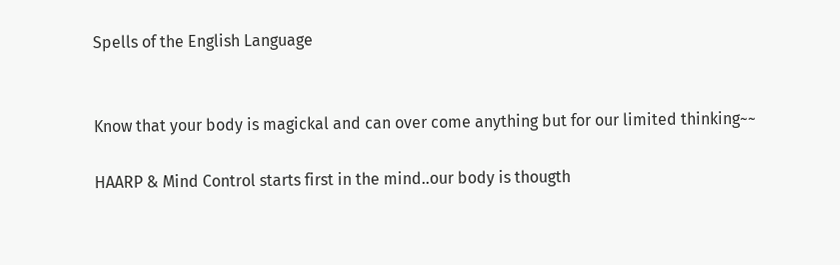Spells of the English Language


Know that your body is magickal and can over come anything but for our limited thinking~~

HAARP & Mind Control starts first in the mind..our body is thougth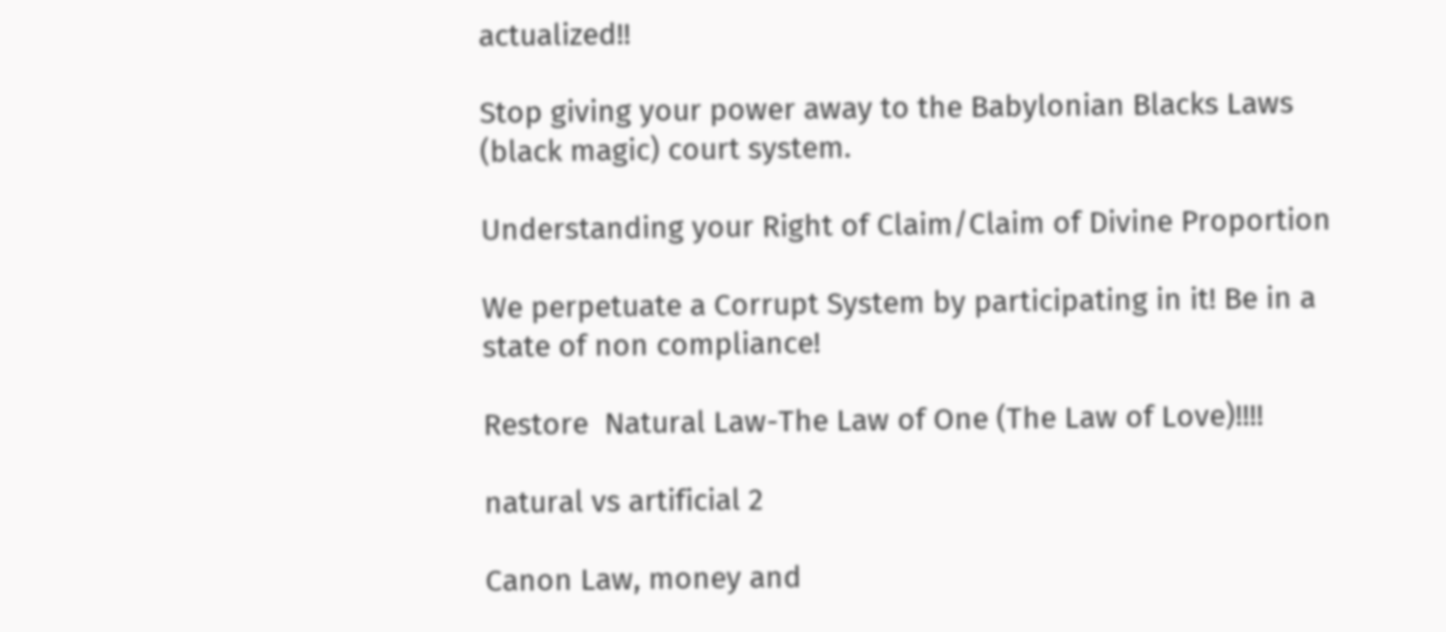actualized!!

Stop giving your power away to the Babylonian Blacks Laws (black magic) court system.

Understanding your Right of Claim/Claim of Divine Proportion

We perpetuate a Corrupt System by participating in it! Be in a state of non compliance!

Restore  Natural Law-The Law of One (The Law of Love)!!!!

natural vs artificial 2

Canon Law, money and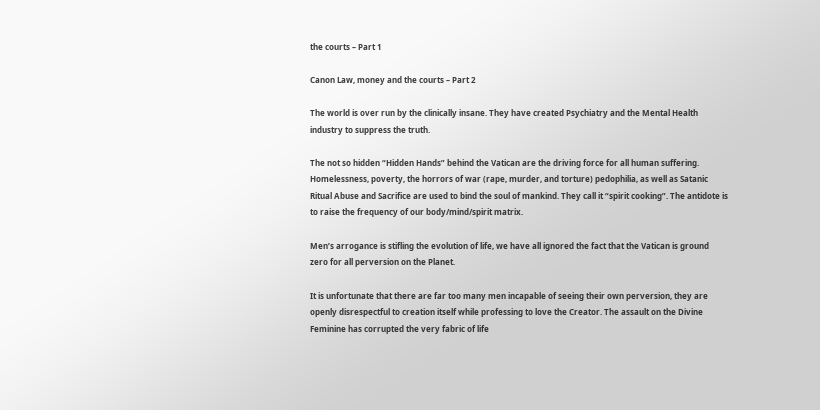the courts – Part 1

Canon Law, money and the courts – Part 2

The world is over run by the clinically insane. They have created Psychiatry and the Mental Health industry to suppress the truth.

The not so hidden “Hidden Hands” behind the Vatican are the driving force for all human suffering.  Homelessness, poverty, the horrors of war (rape, murder, and torture) pedophilia, as well as Satanic Ritual Abuse and Sacrifice are used to bind the soul of mankind. They call it “spirit cooking”. The antidote is to raise the frequency of our body/mind/spirit matrix.

Men’s arrogance is stifling the evolution of life, we have all ignored the fact that the Vatican is ground zero for all perversion on the Planet.

It is unfortunate that there are far too many men incapable of seeing their own perversion, they are openly disrespectful to creation itself while professing to love the Creator. The assault on the Divine Feminine has corrupted the very fabric of life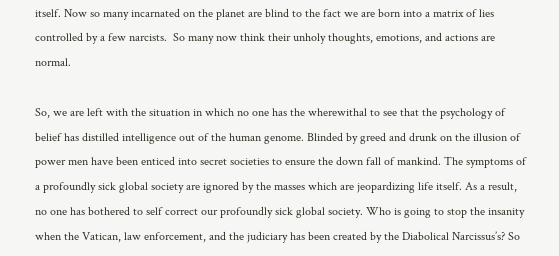itself. Now so many incarnated on the planet are blind to the fact we are born into a matrix of lies controlled by a few narcists.  So many now think their unholy thoughts, emotions, and actions are normal.

So, we are left with the situation in which no one has the wherewithal to see that the psychology of belief has distilled intelligence out of the human genome. Blinded by greed and drunk on the illusion of power men have been enticed into secret societies to ensure the down fall of mankind. The symptoms of a profoundly sick global society are ignored by the masses which are jeopardizing life itself. As a result, no one has bothered to self correct our profoundly sick global society. Who is going to stop the insanity when the Vatican, law enforcement, and the judiciary has been created by the Diabolical Narcissus’s? So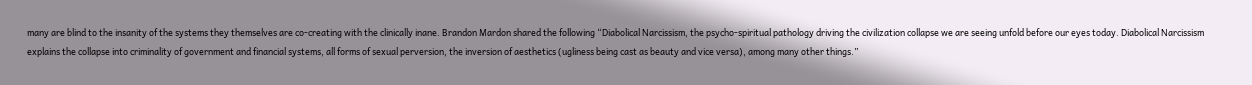many are blind to the insanity of the systems they themselves are co-creating with the clinically inane. Brandon Mardon shared the following “Diabolical Narcissism, the psycho-spiritual pathology driving the civilization collapse we are seeing unfold before our eyes today. Diabolical Narcissism explains the collapse into criminality of government and financial systems, all forms of sexual perversion, the inversion of aesthetics (ugliness being cast as beauty and vice versa), among many other things.”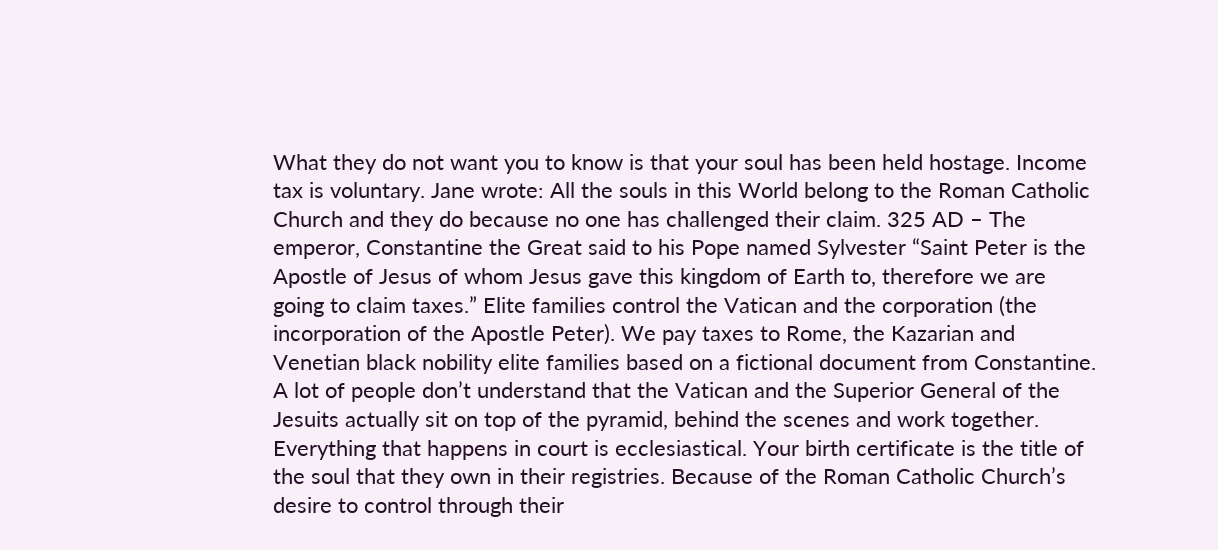What they do not want you to know is that your soul has been held hostage. Income tax is voluntary. Jane wrote: All the souls in this World belong to the Roman Catholic Church and they do because no one has challenged their claim. 325 AD – The emperor, Constantine the Great said to his Pope named Sylvester “Saint Peter is the Apostle of Jesus of whom Jesus gave this kingdom of Earth to, therefore we are going to claim taxes.” Elite families control the Vatican and the corporation (the incorporation of the Apostle Peter). We pay taxes to Rome, the Kazarian and Venetian black nobility elite families based on a fictional document from Constantine. A lot of people don’t understand that the Vatican and the Superior General of the Jesuits actually sit on top of the pyramid, behind the scenes and work together. Everything that happens in court is ecclesiastical. Your birth certificate is the title of the soul that they own in their registries. Because of the Roman Catholic Church’s desire to control through their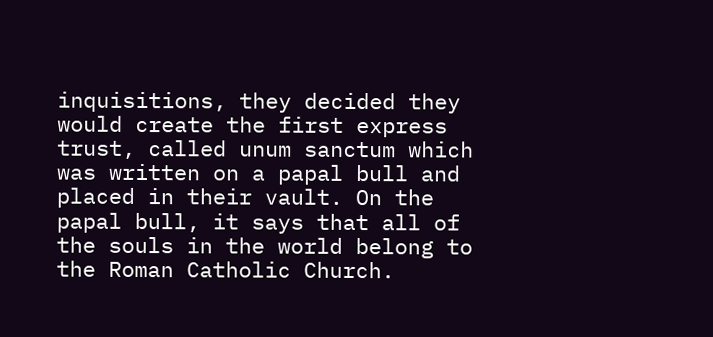inquisitions, they decided they would create the first express trust, called unum sanctum which was written on a papal bull and placed in their vault. On the papal bull, it says that all of the souls in the world belong to the Roman Catholic Church.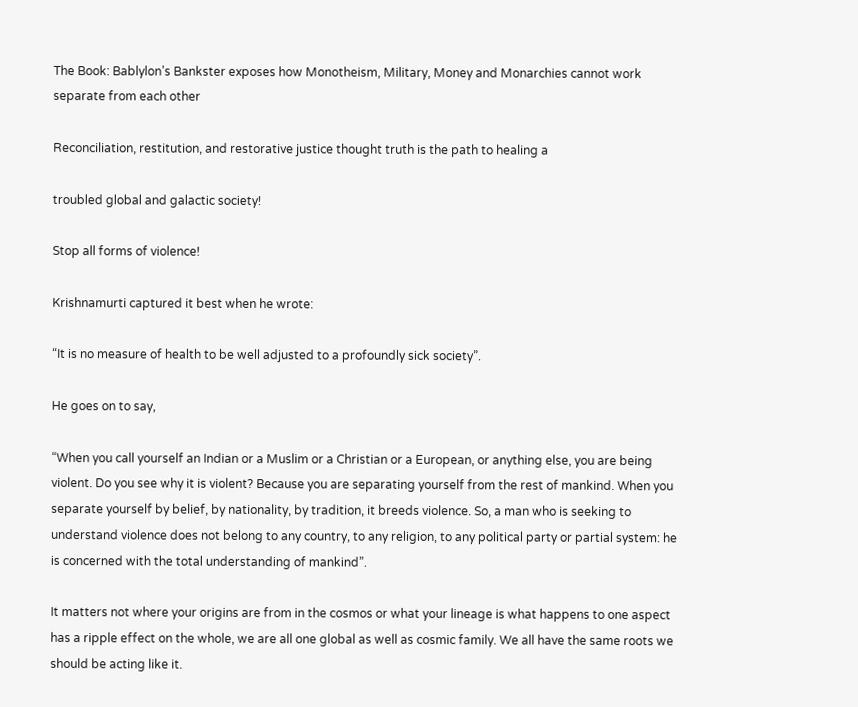The Book: Bablylon’s Bankster exposes how Monotheism, Military, Money and Monarchies cannot work separate from each other

Reconciliation, restitution, and restorative justice thought truth is the path to healing a

troubled global and galactic society!

Stop all forms of violence!

Krishnamurti captured it best when he wrote:

“It is no measure of health to be well adjusted to a profoundly sick society”.

He goes on to say,

“When you call yourself an Indian or a Muslim or a Christian or a European, or anything else, you are being violent. Do you see why it is violent? Because you are separating yourself from the rest of mankind. When you separate yourself by belief, by nationality, by tradition, it breeds violence. So, a man who is seeking to understand violence does not belong to any country, to any religion, to any political party or partial system: he is concerned with the total understanding of mankind”.

It matters not where your origins are from in the cosmos or what your lineage is what happens to one aspect has a ripple effect on the whole, we are all one global as well as cosmic family. We all have the same roots we should be acting like it.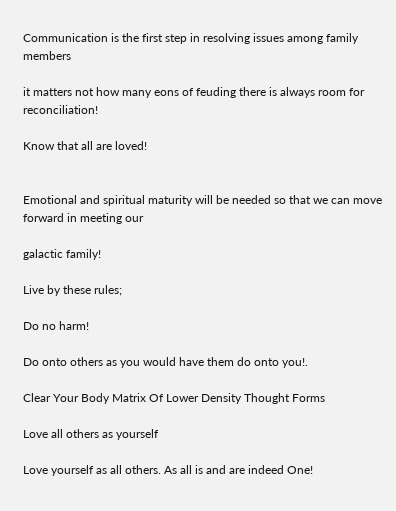Communication is the first step in resolving issues among family members

it matters not how many eons of feuding there is always room for reconciliation!

Know that all are loved!


Emotional and spiritual maturity will be needed so that we can move forward in meeting our

galactic family!

Live by these rules;

Do no harm!

Do onto others as you would have them do onto you!.

Clear Your Body Matrix Of Lower Density Thought Forms

Love all others as yourself

Love yourself as all others. As all is and are indeed One!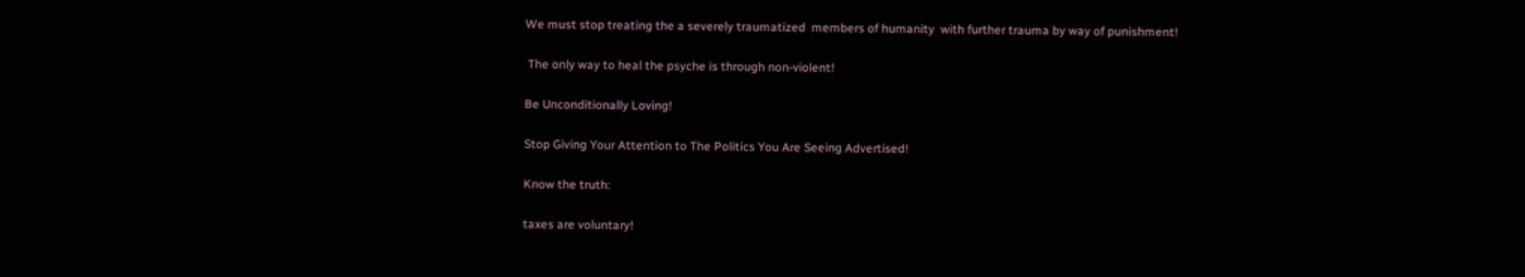We must stop treating the a severely traumatized  members of humanity  with further trauma by way of punishment!

 The only way to heal the psyche is through non-violent!

Be Unconditionally Loving!

Stop Giving Your Attention to The Politics You Are Seeing Advertised!

Know the truth:

taxes are voluntary!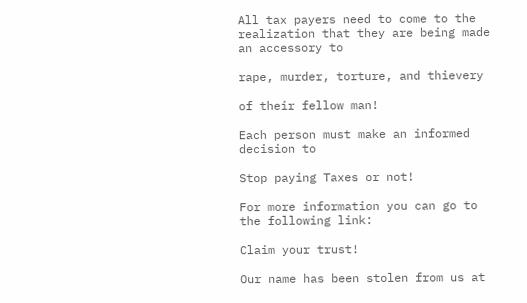All tax payers need to come to the realization that they are being made an accessory to

rape, murder, torture, and thievery

of their fellow man!

Each person must make an informed decision to

Stop paying Taxes or not!

For more information you can go to the following link:

Claim your trust!

Our name has been stolen from us at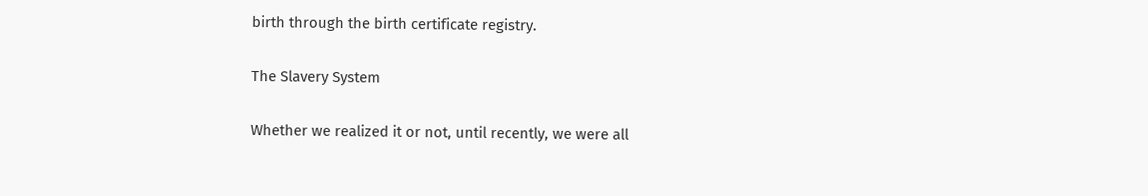birth through the birth certificate registry.

The Slavery System

Whether we realized it or not, until recently, we were all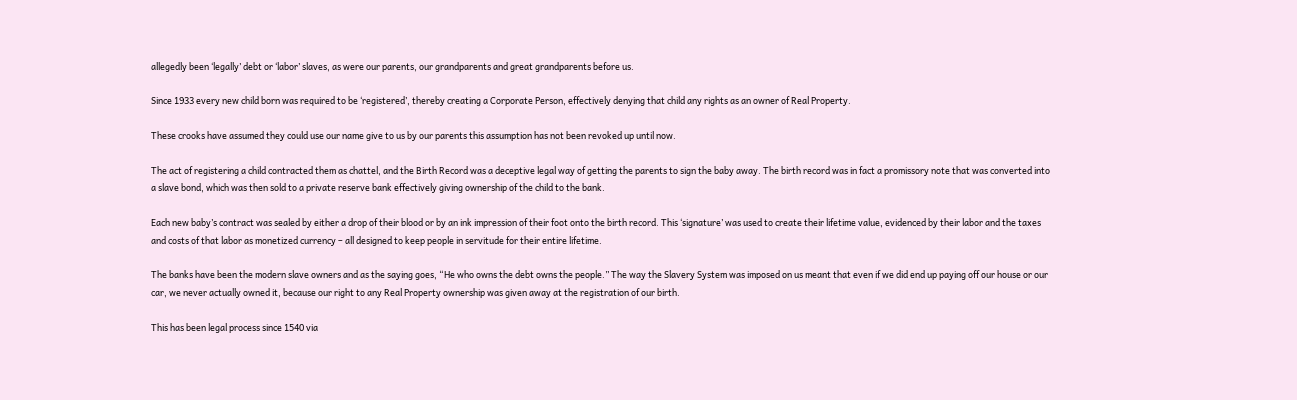allegedly been ‘legally’ debt or ‘labor’ slaves, as were our parents, our grandparents and great grandparents before us.

Since 1933 every new child born was required to be ‘registered’, thereby creating a Corporate Person, effectively denying that child any rights as an owner of Real Property.

These crooks have assumed they could use our name give to us by our parents this assumption has not been revoked up until now.

The act of registering a child contracted them as chattel, and the Birth Record was a deceptive legal way of getting the parents to sign the baby away. The birth record was in fact a promissory note that was converted into a slave bond, which was then sold to a private reserve bank effectively giving ownership of the child to the bank.

Each new baby’s contract was sealed by either a drop of their blood or by an ink impression of their foot onto the birth record. This ‘signature’ was used to create their lifetime value, evidenced by their labor and the taxes and costs of that labor as monetized currency – all designed to keep people in servitude for their entire lifetime.

The banks have been the modern slave owners and as the saying goes, “He who owns the debt owns the people.” The way the Slavery System was imposed on us meant that even if we did end up paying off our house or our car, we never actually owned it, because our right to any Real Property ownership was given away at the registration of our birth.

This has been legal process since 1540 via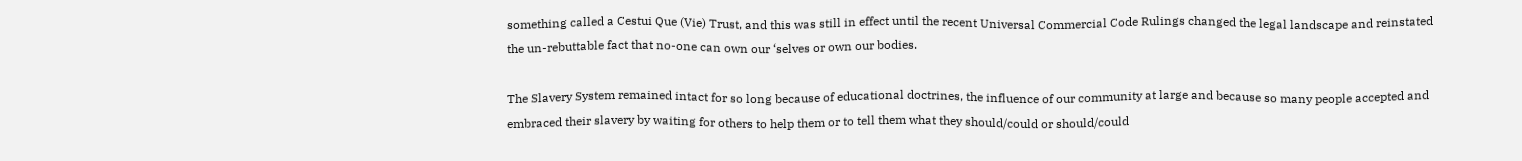something called a Cestui Que (Vie) Trust, and this was still in effect until the recent Universal Commercial Code Rulings changed the legal landscape and reinstated the un-rebuttable fact that no-one can own our ‘selves or own our bodies.

The Slavery System remained intact for so long because of educational doctrines, the influence of our community at large and because so many people accepted and embraced their slavery by waiting for others to help them or to tell them what they should/could or should/could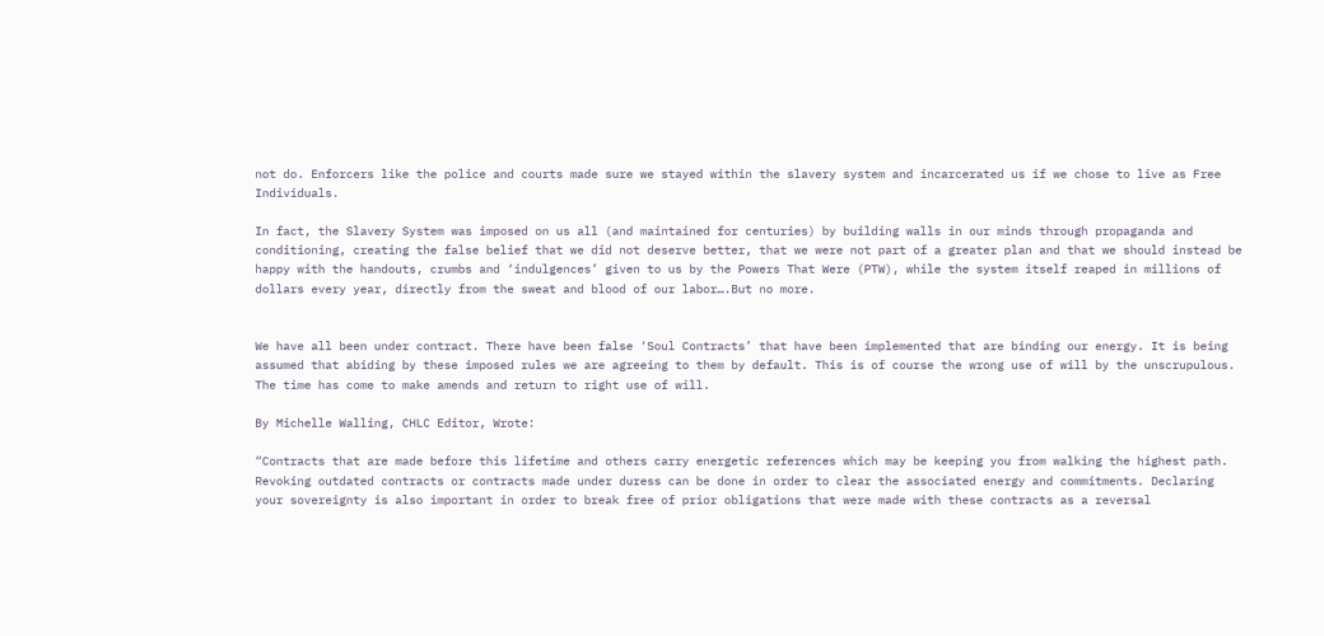not do. Enforcers like the police and courts made sure we stayed within the slavery system and incarcerated us if we chose to live as Free Individuals.

In fact, the Slavery System was imposed on us all (and maintained for centuries) by building walls in our minds through propaganda and conditioning, creating the false belief that we did not deserve better, that we were not part of a greater plan and that we should instead be happy with the handouts, crumbs and ‘indulgences’ given to us by the Powers That Were (PTW), while the system itself reaped in millions of dollars every year, directly from the sweat and blood of our labor….But no more.


We have all been under contract. There have been false ‘Soul Contracts’ that have been implemented that are binding our energy. It is being assumed that abiding by these imposed rules we are agreeing to them by default. This is of course the wrong use of will by the unscrupulous.  The time has come to make amends and return to right use of will.

By Michelle Walling, CHLC Editor, Wrote:

“Contracts that are made before this lifetime and others carry energetic references which may be keeping you from walking the highest path. Revoking outdated contracts or contracts made under duress can be done in order to clear the associated energy and commitments. Declaring your sovereignty is also important in order to break free of prior obligations that were made with these contracts as a reversal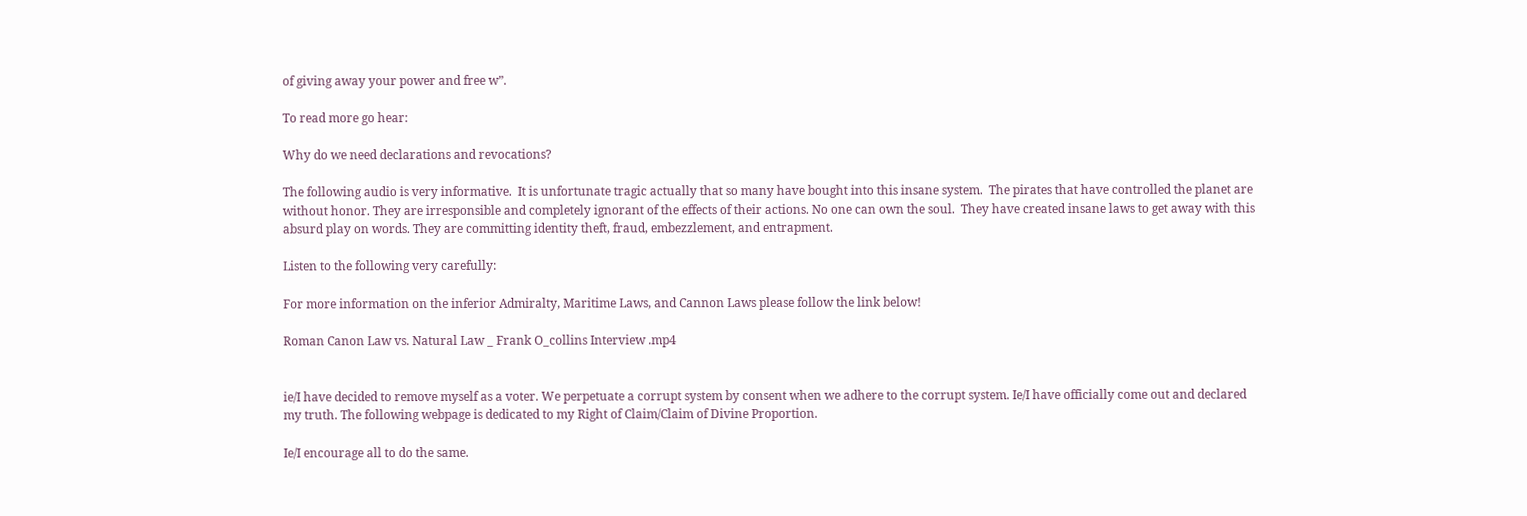of giving away your power and free w”.

To read more go hear:

Why do we need declarations and revocations?

The following audio is very informative.  It is unfortunate tragic actually that so many have bought into this insane system.  The pirates that have controlled the planet are without honor. They are irresponsible and completely ignorant of the effects of their actions. No one can own the soul.  They have created insane laws to get away with this absurd play on words. They are committing identity theft, fraud, embezzlement, and entrapment.

Listen to the following very carefully:

For more information on the inferior Admiralty, Maritime Laws, and Cannon Laws please follow the link below!

Roman Canon Law vs. Natural Law _ Frank O_collins Interview .mp4


ie/I have decided to remove myself as a voter. We perpetuate a corrupt system by consent when we adhere to the corrupt system. Ie/I have officially come out and declared my truth. The following webpage is dedicated to my Right of Claim/Claim of Divine Proportion.

Ie/I encourage all to do the same.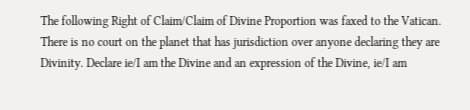The following Right of Claim/Claim of Divine Proportion was faxed to the Vatican. There is no court on the planet that has jurisdiction over anyone declaring they are Divinity. Declare ie/I am the Divine and an expression of the Divine, ie/I am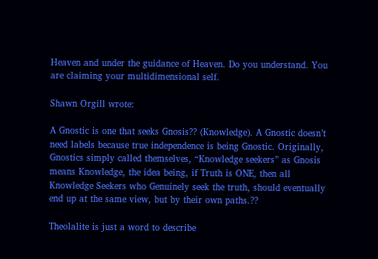Heaven and under the guidance of Heaven. Do you understand. You are claiming your multidimensional self.

Shawn Orgill wrote:

A Gnostic is one that seeks Gnosis?? (Knowledge). A Gnostic doesn’t need labels because true independence is being Gnostic. Originally, Gnostics simply called themselves, “Knowledge seekers” as Gnosis means Knowledge, the idea being, if Truth is ONE, then all Knowledge Seekers who Genuinely seek the truth, should eventually end up at the same view, but by their own paths.??

Theolalite is just a word to describe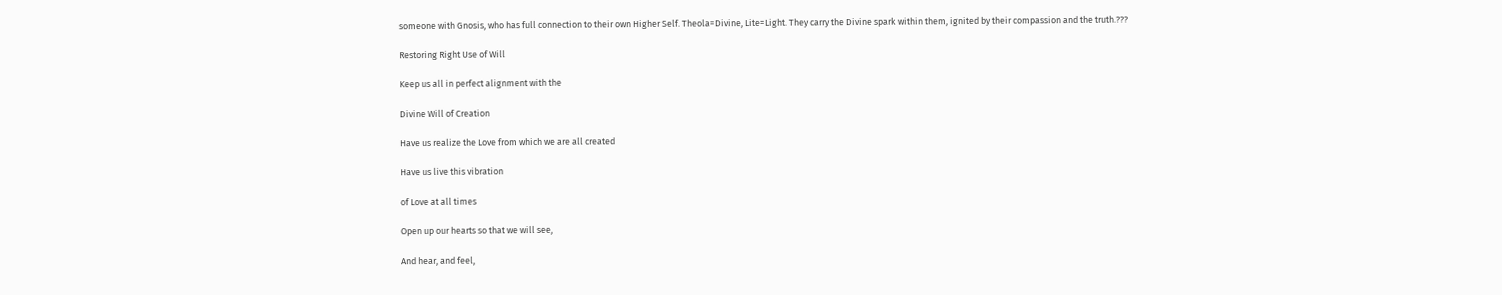someone with Gnosis, who has full connection to their own Higher Self. Theola=Divine, Lite=Light. They carry the Divine spark within them, ignited by their compassion and the truth.???

Restoring Right Use of Will

Keep us all in perfect alignment with the

Divine Will of Creation

Have us realize the Love from which we are all created

Have us live this vibration

of Love at all times

Open up our hearts so that we will see,

And hear, and feel,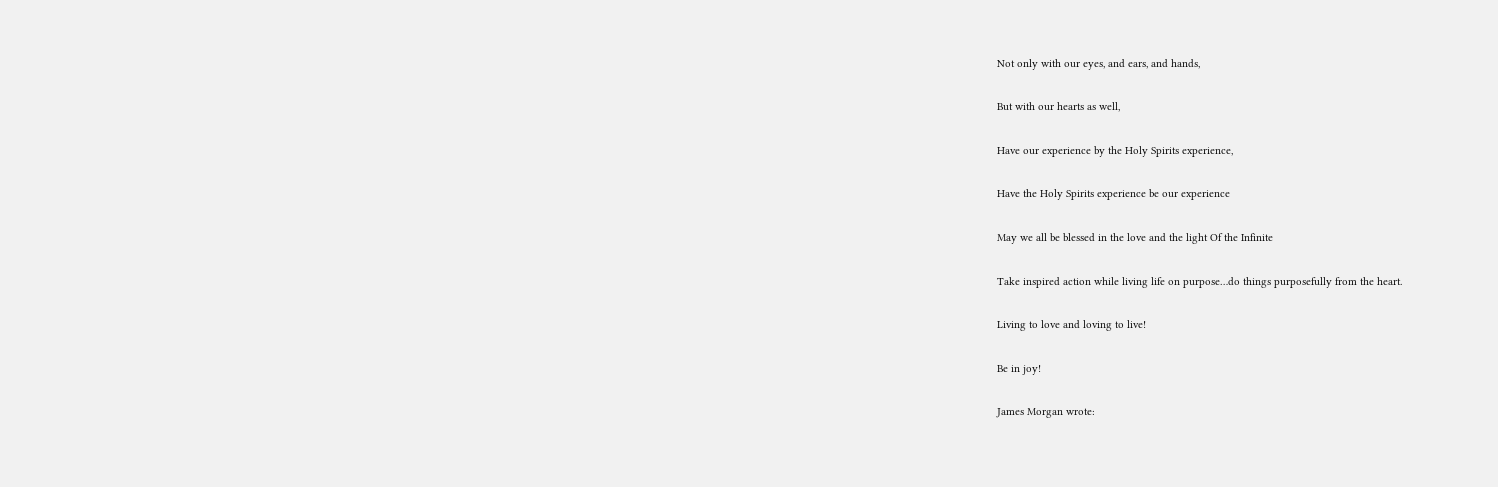Not only with our eyes, and ears, and hands,

But with our hearts as well,

Have our experience by the Holy Spirits experience,

Have the Holy Spirits experience be our experience

May we all be blessed in the love and the light Of the Infinite

Take inspired action while living life on purpose…do things purposefully from the heart.

Living to love and loving to live!

Be in joy!

James Morgan wrote: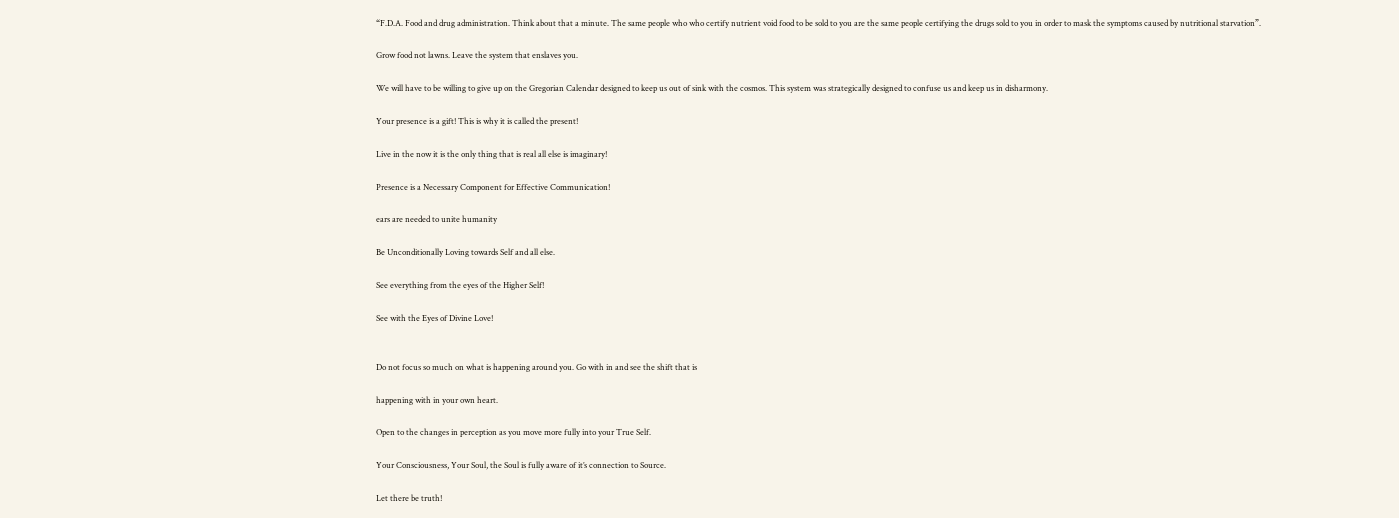“F.D.A. Food and drug administration. Think about that a minute. The same people who who certify nutrient void food to be sold to you are the same people certifying the drugs sold to you in order to mask the symptoms caused by nutritional starvation”.

Grow food not lawns. Leave the system that enslaves you.

We will have to be willing to give up on the Gregorian Calendar designed to keep us out of sink with the cosmos. This system was strategically designed to confuse us and keep us in disharmony.

Your presence is a gift! This is why it is called the present!

Live in the now it is the only thing that is real all else is imaginary!

Presence is a Necessary Component for Effective Communication!

ears are needed to unite humanity

Be Unconditionally Loving towards Self and all else.

See everything from the eyes of the Higher Self!

See with the Eyes of Divine Love!


Do not focus so much on what is happening around you. Go with in and see the shift that is

happening with in your own heart.

Open to the changes in perception as you move more fully into your True Self.

Your Consciousness, Your Soul, the Soul is fully aware of it’s connection to Source.

Let there be truth!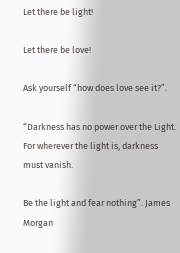Let there be light!

Let there be love!

Ask yourself “how does love see it?”.

“Darkness has no power over the Light. For wherever the light is, darkness must vanish.

Be the light and fear nothing”. James Morgan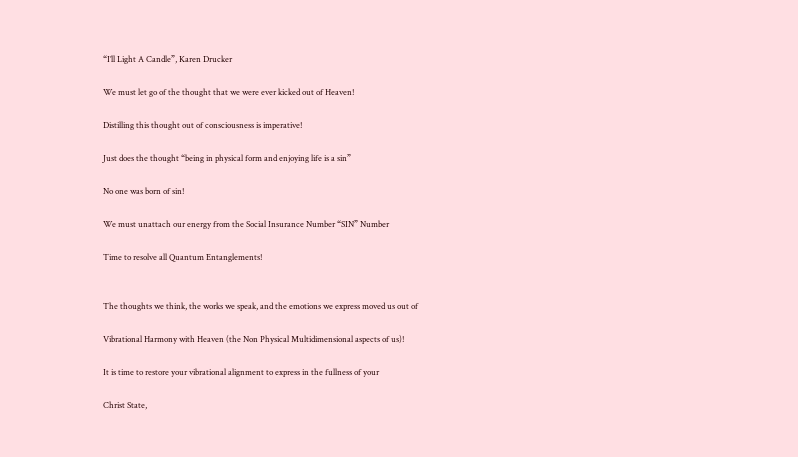“I’ll Light A Candle”, Karen Drucker

We must let go of the thought that we were ever kicked out of Heaven!

Distilling this thought out of consciousness is imperative!

Just does the thought “being in physical form and enjoying life is a sin”

No one was born of sin!

We must unattach our energy from the Social Insurance Number “SIN” Number

Time to resolve all Quantum Entanglements!


The thoughts we think, the works we speak, and the emotions we express moved us out of

Vibrational Harmony with Heaven (the Non Physical Multidimensional aspects of us)!

It is time to restore your vibrational alignment to express in the fullness of your

Christ State,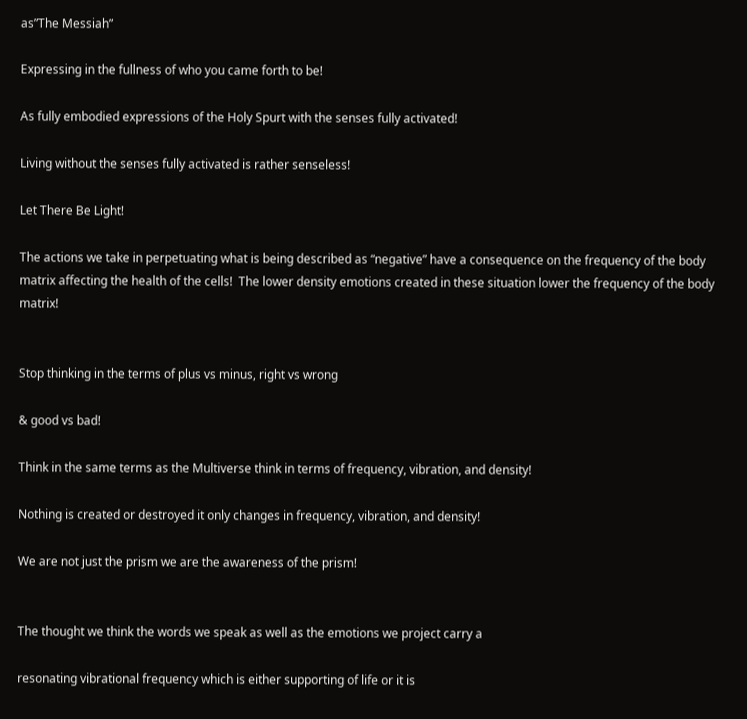as”The Messiah”

Expressing in the fullness of who you came forth to be!

As fully embodied expressions of the Holy Spurt with the senses fully activated!

Living without the senses fully activated is rather senseless!

Let There Be Light!

The actions we take in perpetuating what is being described as “negative” have a consequence on the frequency of the body matrix affecting the health of the cells!  The lower density emotions created in these situation lower the frequency of the body matrix!


Stop thinking in the terms of plus vs minus, right vs wrong

& good vs bad!

Think in the same terms as the Multiverse think in terms of frequency, vibration, and density!

Nothing is created or destroyed it only changes in frequency, vibration, and density!

We are not just the prism we are the awareness of the prism!


The thought we think the words we speak as well as the emotions we project carry a

resonating vibrational frequency which is either supporting of life or it is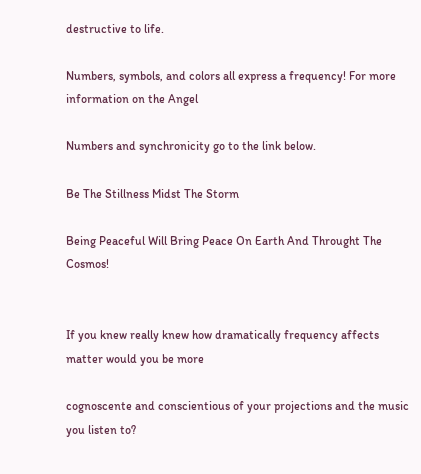destructive to life.

Numbers, symbols, and colors all express a frequency! For more information on the Angel

Numbers and synchronicity go to the link below.

Be The Stillness Midst The Storm

Being Peaceful Will Bring Peace On Earth And Throught The Cosmos!


If you knew really knew how dramatically frequency affects matter would you be more

cognoscente and conscientious of your projections and the music you listen to?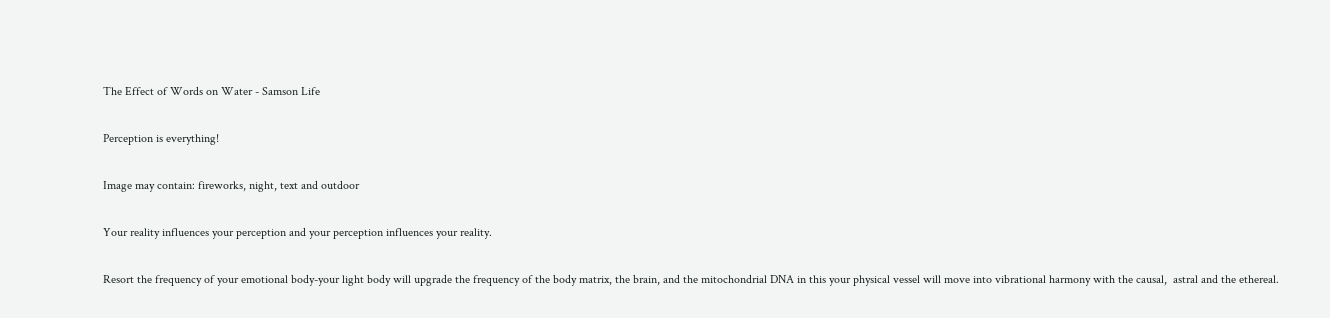The Effect of Words on Water - Samson Life

Perception is everything!

Image may contain: fireworks, night, text and outdoor

Your reality influences your perception and your perception influences your reality.

Resort the frequency of your emotional body-your light body will upgrade the frequency of the body matrix, the brain, and the mitochondrial DNA in this your physical vessel will move into vibrational harmony with the causal,  astral and the ethereal.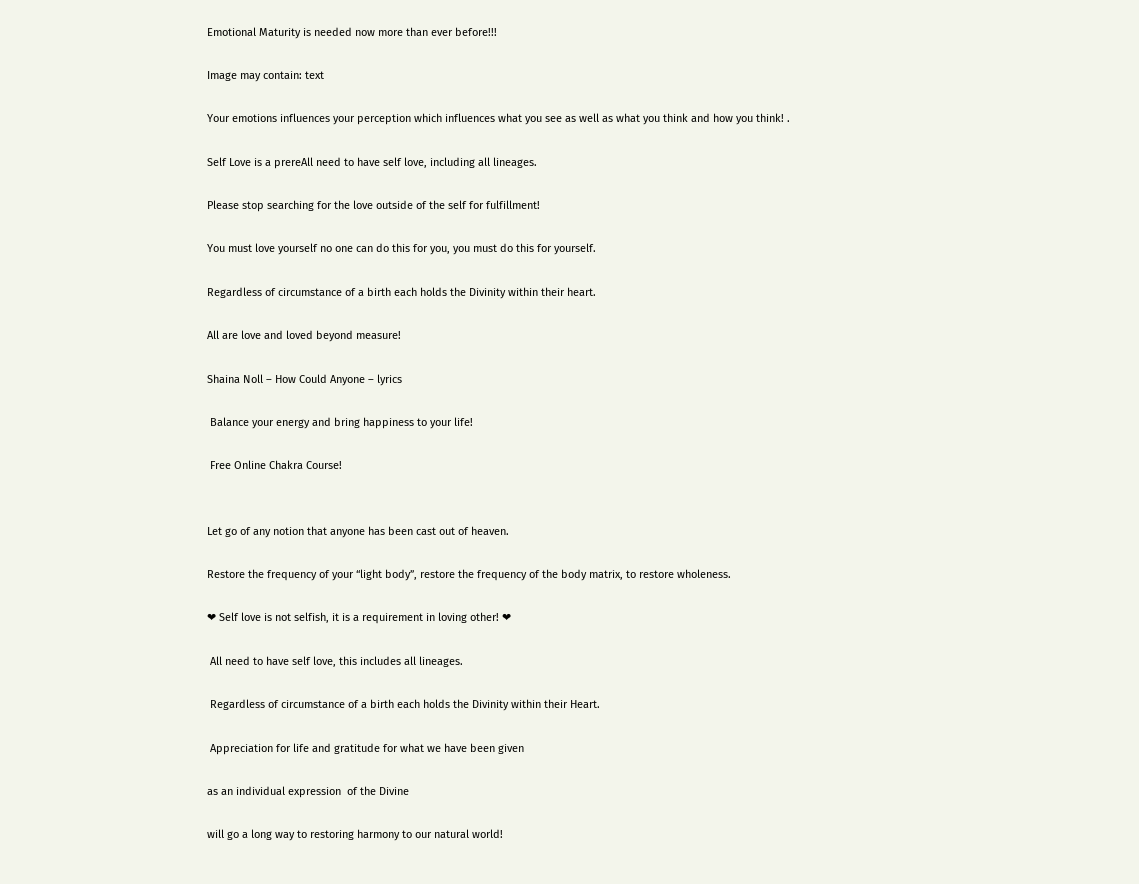Emotional Maturity is needed now more than ever before!!!

Image may contain: text

Your emotions influences your perception which influences what you see as well as what you think and how you think! .

Self Love is a prereAll need to have self love, including all lineages.

Please stop searching for the love outside of the self for fulfillment!

You must love yourself no one can do this for you, you must do this for yourself.

Regardless of circumstance of a birth each holds the Divinity within their heart.

All are love and loved beyond measure!

Shaina Noll – How Could Anyone – lyrics

 Balance your energy and bring happiness to your life!

 Free Online Chakra Course!


Let go of any notion that anyone has been cast out of heaven.

Restore the frequency of your “light body”, restore the frequency of the body matrix, to restore wholeness.

❤ Self love is not selfish, it is a requirement in loving other! ❤

 All need to have self love, this includes all lineages.

 Regardless of circumstance of a birth each holds the Divinity within their Heart.

 Appreciation for life and gratitude for what we have been given

as an individual expression  of the Divine

will go a long way to restoring harmony to our natural world!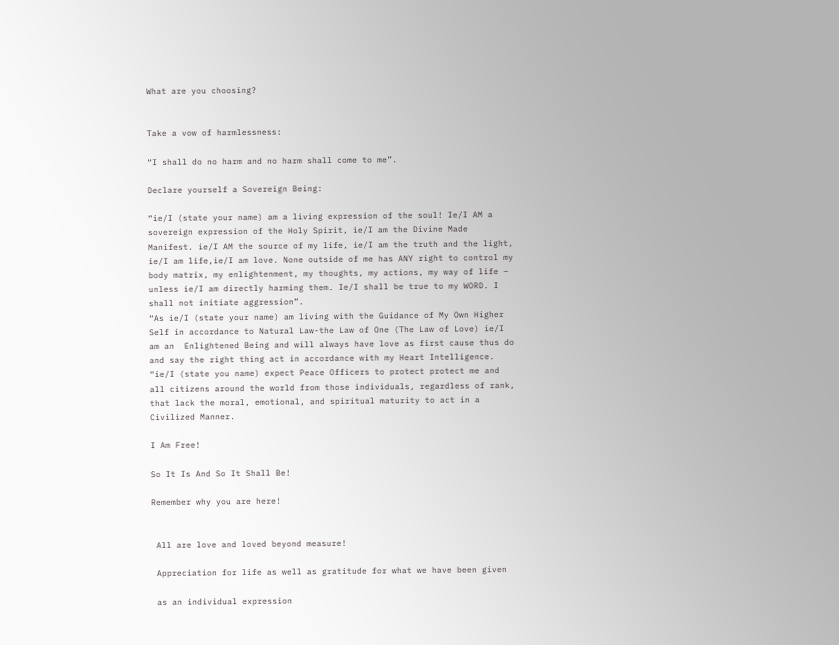What are you choosing?


Take a vow of harmlessness:

“I shall do no harm and no harm shall come to me”.

Declare yourself a Sovereign Being:

“ie/I (state your name) am a living expression of the soul! Ie/I AM a sovereign expression of the Holy Spirit, ie/I am the Divine Made Manifest. ie/I AM the source of my life, ie/I am the truth and the light, ie/I am life,ie/I am love. None outside of me has ANY right to control my body matrix, my enlightenment, my thoughts, my actions, my way of life – unless ie/I am directly harming them. Ie/I shall be true to my WORD. I shall not initiate aggression”.
“As ie/I (state your name) am living with the Guidance of My Own Higher Self in accordance to Natural Law-the Law of One (The Law of Love) ie/I am an  Enlightened Being and will always have love as first cause thus do and say the right thing act in accordance with my Heart Intelligence.
“ie/I (state you name) expect Peace Officers to protect protect me and all citizens around the world from those individuals, regardless of rank, that lack the moral, emotional, and spiritual maturity to act in a Civilized Manner.

I Am Free!

So It Is And So It Shall Be!

Remember why you are here!


 All are love and loved beyond measure!

 Appreciation for life as well as gratitude for what we have been given

 as an individual expression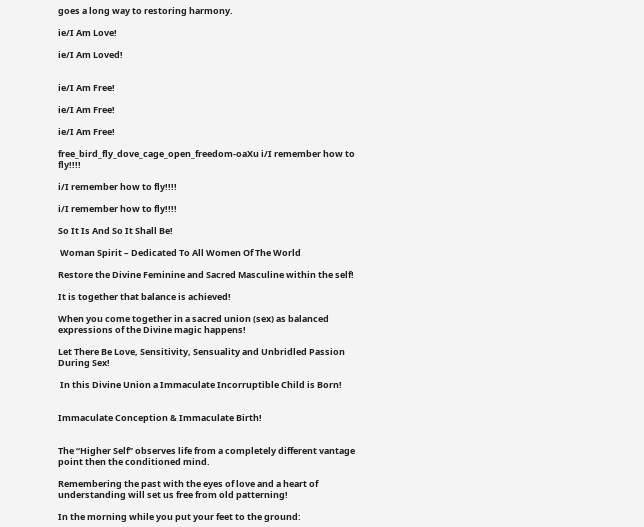goes a long way to restoring harmony.

ie/I Am Love!

ie/I Am Loved!


ie/I Am Free!

ie/I Am Free!

ie/I Am Free!

free_bird_fly_dove_cage_open_freedom-oaXu i/I remember how to fly!!!!

i/I remember how to fly!!!!

i/I remember how to fly!!!!

So It Is And So It Shall Be!

 Woman Spirit – Dedicated To All Women Of The World

Restore the Divine Feminine and Sacred Masculine within the self!

It is together that balance is achieved!

When you come together in a sacred union (sex) as balanced expressions of the Divine magic happens!

Let There Be Love, Sensitivity, Sensuality and Unbridled Passion During Sex!

 In this Divine Union a Immaculate Incorruptible Child is Born!


Immaculate Conception & Immaculate Birth!


The “Higher Self” observes life from a completely different vantage point then the conditioned mind.

Remembering the past with the eyes of love and a heart of understanding will set us free from old patterning!

In the morning while you put your feet to the ground: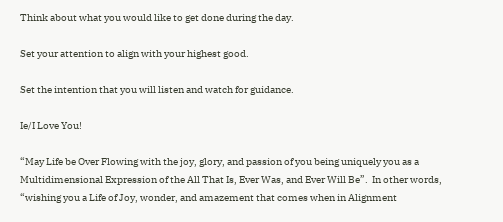Think about what you would like to get done during the day.

Set your attention to align with your highest good.

Set the intention that you will listen and watch for guidance.

Ie/I Love You!

“May Life be Over Flowing with the joy, glory, and passion of you being uniquely you as a Multidimensional Expression of the All That Is, Ever Was, and Ever Will Be”.  In other words, “wishing you a Life of Joy, wonder, and amazement that comes when in Alignment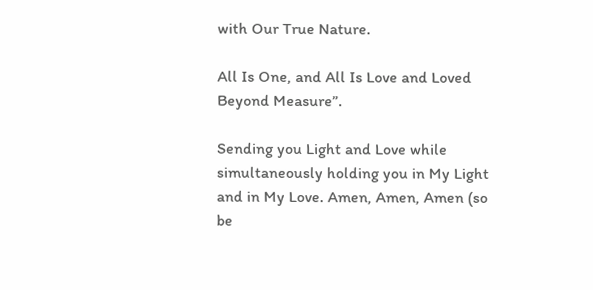with Our True Nature.

All Is One, and All Is Love and Loved Beyond Measure”.

Sending you Light and Love while simultaneously holding you in My Light and in My Love. Amen, Amen, Amen (so be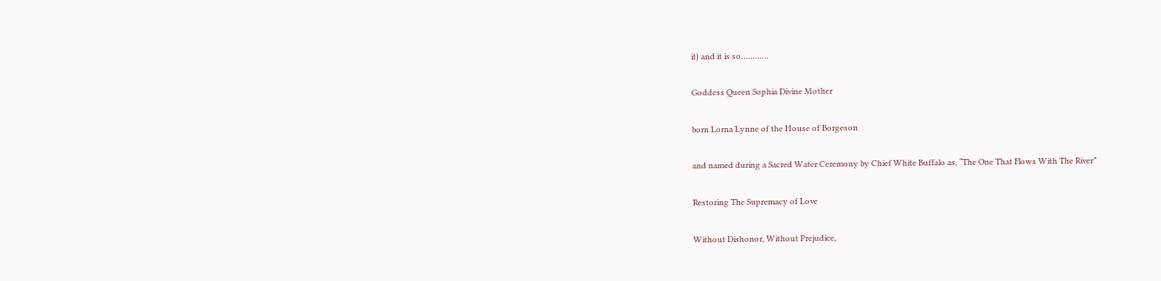it) and it is so…………

Goddess Queen Sophia Divine Mother

born Lorna Lynne of the House of Borgeson

and named during a Sacred Water Ceremony by Chief White Buffalo as, “The One That Flows With The River”

Restoring The Supremacy of Love

Without Dishonor, Without Prejudice,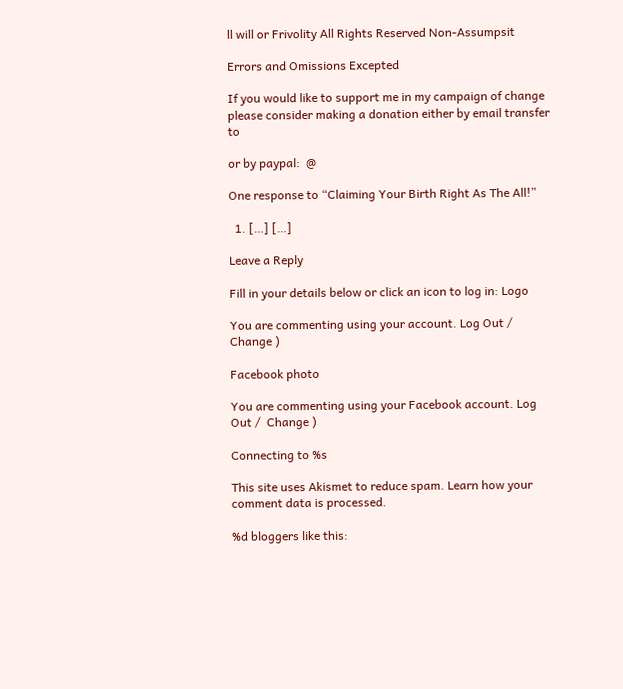ll will or Frivolity All Rights Reserved Non-Assumpsit

Errors and Omissions Excepted

If you would like to support me in my campaign of change please consider making a donation either by email transfer to

or by paypal:  @

One response to “Claiming Your Birth Right As The All!”

  1. […] […]

Leave a Reply

Fill in your details below or click an icon to log in: Logo

You are commenting using your account. Log Out /  Change )

Facebook photo

You are commenting using your Facebook account. Log Out /  Change )

Connecting to %s

This site uses Akismet to reduce spam. Learn how your comment data is processed.

%d bloggers like this: